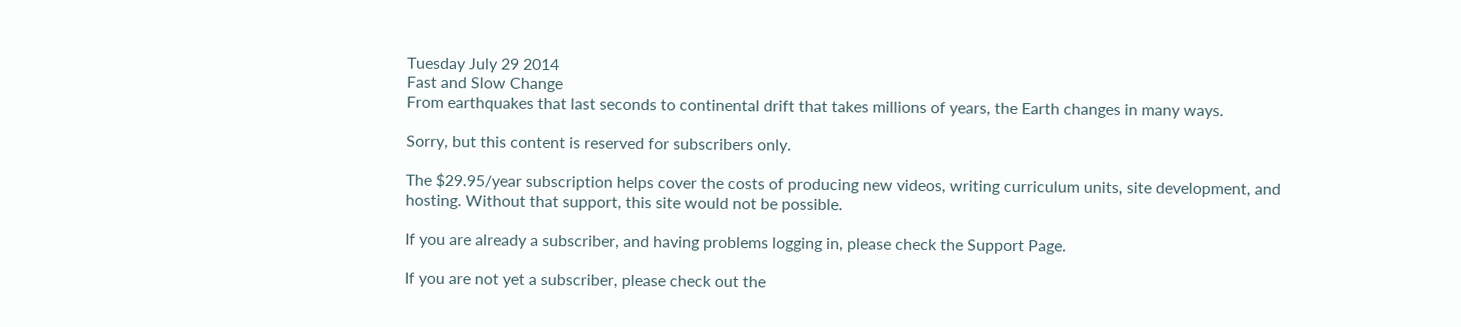Tuesday July 29 2014
Fast and Slow Change
From earthquakes that last seconds to continental drift that takes millions of years, the Earth changes in many ways.

Sorry, but this content is reserved for subscribers only.

The $29.95/year subscription helps cover the costs of producing new videos, writing curriculum units, site development, and hosting. Without that support, this site would not be possible.

If you are already a subscriber, and having problems logging in, please check the Support Page.

If you are not yet a subscriber, please check out the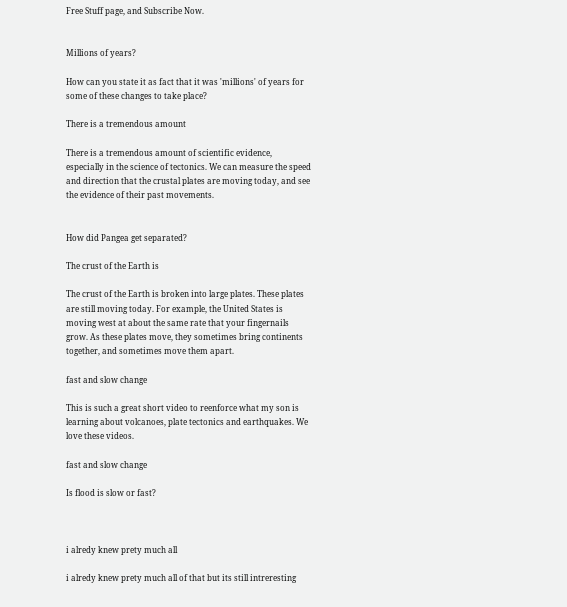Free Stuff page, and Subscribe Now.


Millions of years?

How can you state it as fact that it was 'millions' of years for some of these changes to take place?

There is a tremendous amount

There is a tremendous amount of scientific evidence, especially in the science of tectonics. We can measure the speed and direction that the crustal plates are moving today, and see the evidence of their past movements.


How did Pangea get separated?

The crust of the Earth is

The crust of the Earth is broken into large plates. These plates are still moving today. For example, the United States is moving west at about the same rate that your fingernails grow. As these plates move, they sometimes bring continents together, and sometimes move them apart.

fast and slow change

This is such a great short video to reenforce what my son is learning about volcanoes, plate tectonics and earthquakes. We love these videos.

fast and slow change

Is flood is slow or fast?



i alredy knew prety much all

i alredy knew prety much all of that but its still intreresting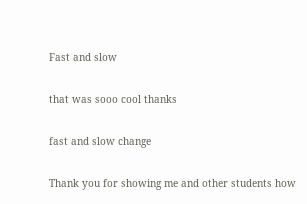Fast and slow

that was sooo cool thanks

fast and slow change

Thank you for showing me and other students how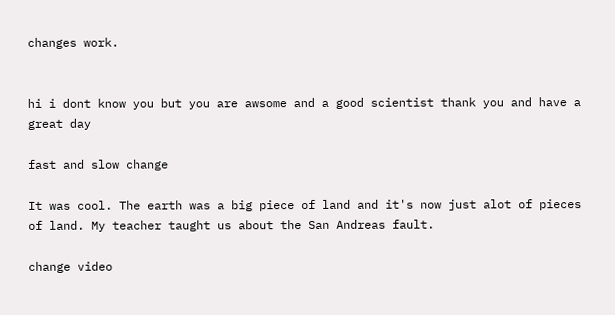changes work.


hi i dont know you but you are awsome and a good scientist thank you and have a great day

fast and slow change

It was cool. The earth was a big piece of land and it's now just alot of pieces of land. My teacher taught us about the San Andreas fault.

change video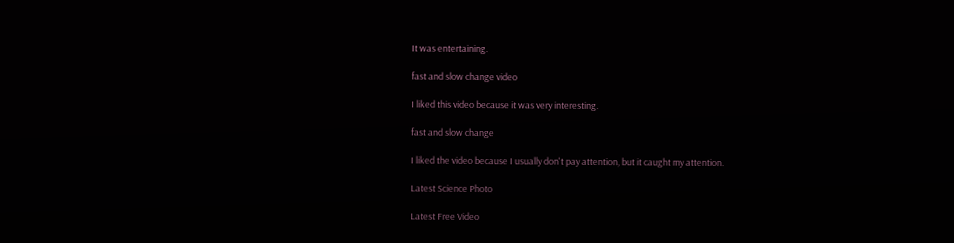It was entertaining.

fast and slow change video

I liked this video because it was very interesting.

fast and slow change

I liked the video because I usually don't pay attention, but it caught my attention.

Latest Science Photo

Latest Free Video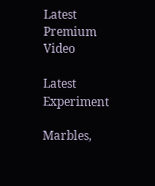Latest Premium Video

Latest Experiment

Marbles,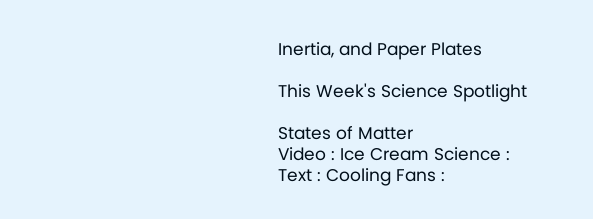Inertia, and Paper Plates

This Week's Science Spotlight

States of Matter
Video : Ice Cream Science :
Text : Cooling Fans :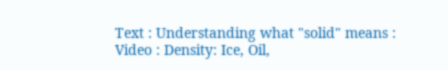Text : Understanding what "solid" means :
Video : Density: Ice, Oil,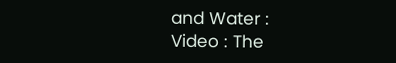and Water :
Video : The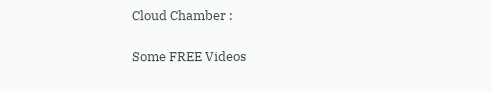Cloud Chamber :

Some FREE Videos